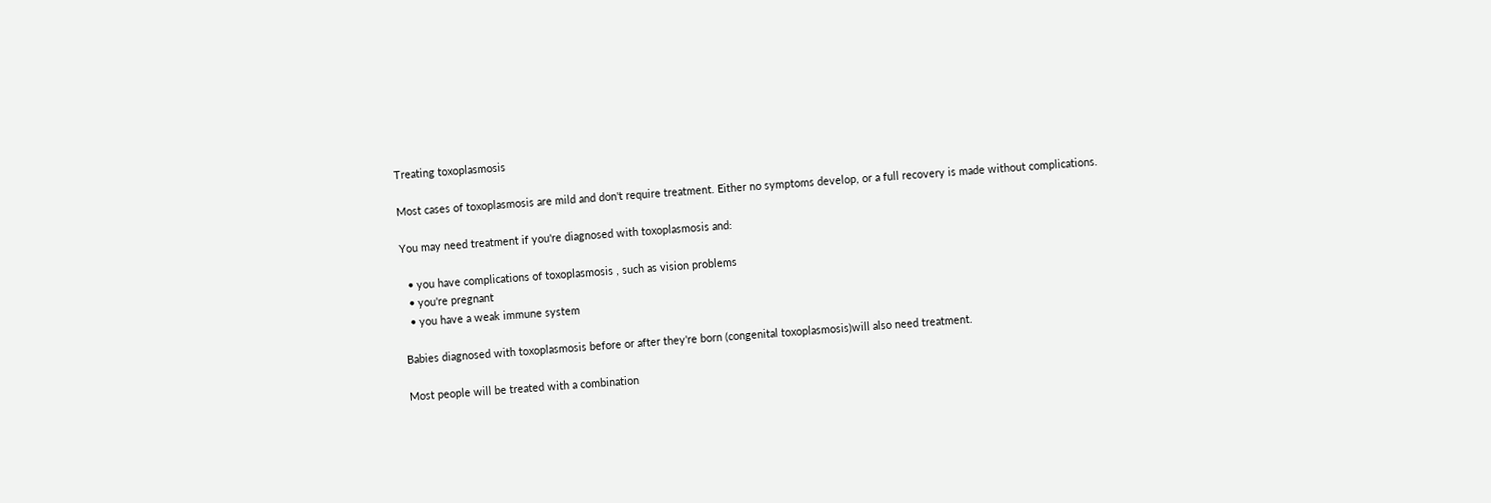Treating toxoplasmosis

Most cases of toxoplasmosis are mild and don't require treatment. Either no symptoms develop, or a full recovery is made without complications.

You may need treatment if you're diagnosed with toxoplasmosis and:

  • you have complications of toxoplasmosis , such as vision problems
  • you're pregnant
  • you have a weak immune system

Babies diagnosed with toxoplasmosis before or after they're born (congenital toxoplasmosis)will also need treatment.

Most people will be treated with a combination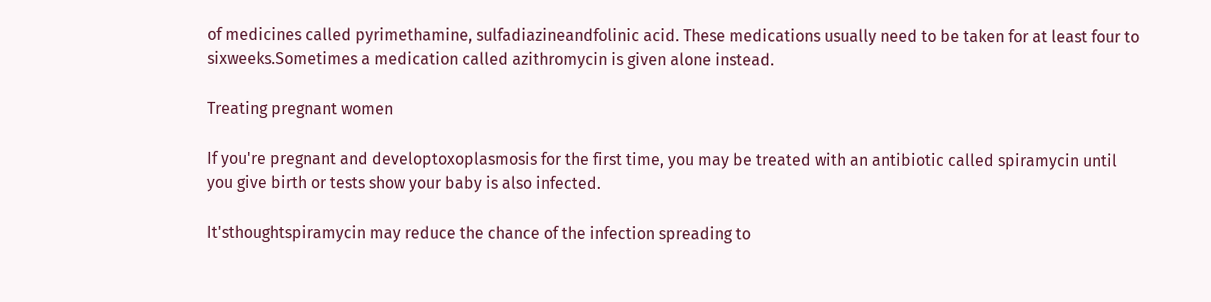of medicines called pyrimethamine, sulfadiazineandfolinic acid. These medications usually need to be taken for at least four to sixweeks.Sometimes a medication called azithromycin is given alone instead.

Treating pregnant women

If you're pregnant and developtoxoplasmosis for the first time, you may be treated with an antibiotic called spiramycin until you give birth or tests show your baby is also infected.

It'sthoughtspiramycin may reduce the chance of the infection spreading to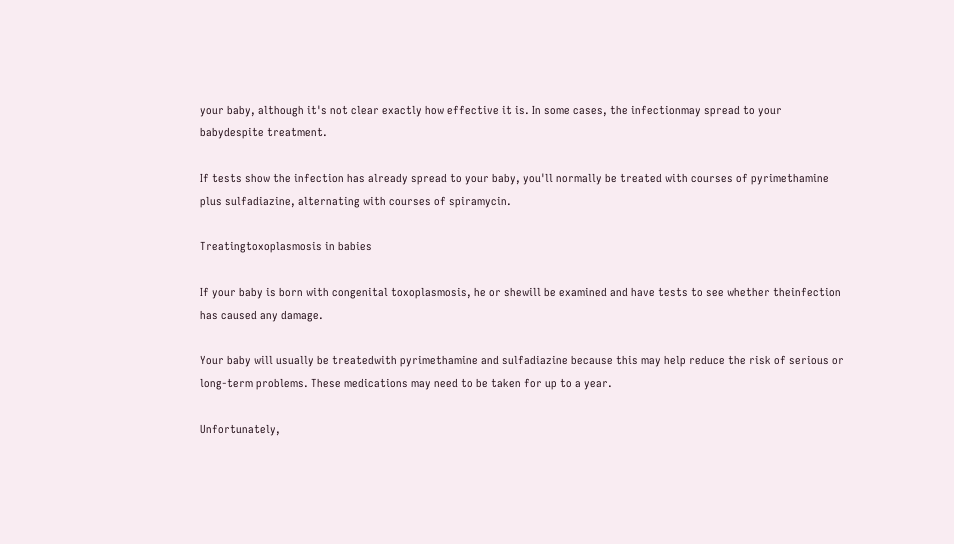your baby, although it's not clear exactly how effective it is. In some cases, the infectionmay spread to your babydespite treatment.

If tests show the infection has already spread to your baby, you'll normally be treated with courses of pyrimethamine plus sulfadiazine, alternating with courses of spiramycin.

Treatingtoxoplasmosis in babies

If your baby is born with congenital toxoplasmosis, he or shewill be examined and have tests to see whether theinfection has caused any damage.

Your baby will usually be treatedwith pyrimethamine and sulfadiazine because this may help reduce the risk of serious or long-term problems. These medications may need to be taken for up to a year.

Unfortunately,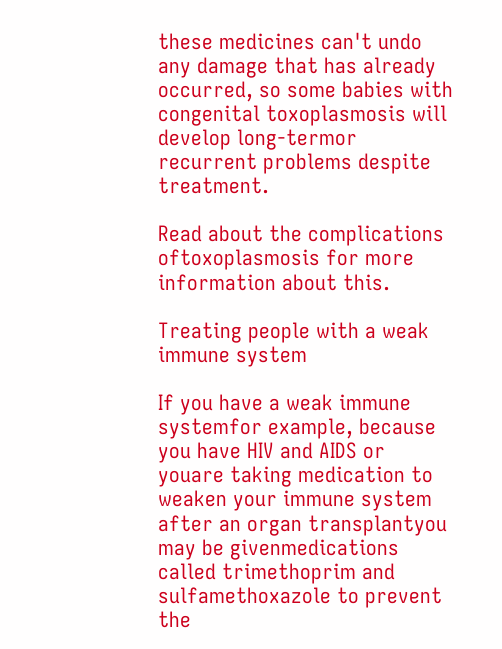these medicines can't undo any damage that has already occurred, so some babies with congenital toxoplasmosis will develop long-termor recurrent problems despite treatment.

Read about the complications oftoxoplasmosis for more information about this.

Treating people with a weak immune system

If you have a weak immune systemfor example, because you have HIV and AIDS or youare taking medication to weaken your immune system after an organ transplantyou may be givenmedications called trimethoprim and sulfamethoxazole to prevent the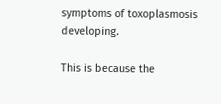symptoms of toxoplasmosis developing.

This is because the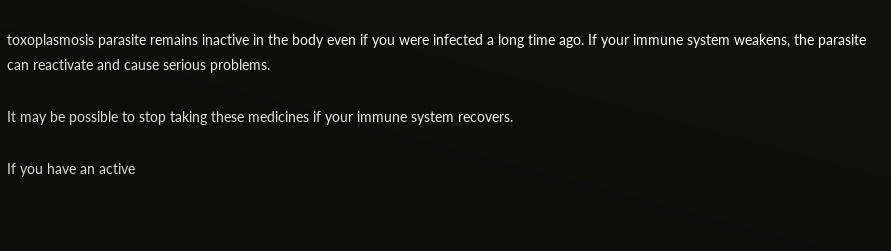toxoplasmosis parasite remains inactive in the body even if you were infected a long time ago. If your immune system weakens, the parasite can reactivate and cause serious problems.

It may be possible to stop taking these medicines if your immune system recovers.

If you have an active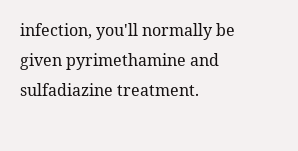infection, you'll normally be given pyrimethamine and sulfadiazine treatment.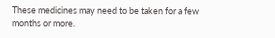These medicines may need to be taken for a few months or more.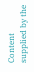Content supplied by the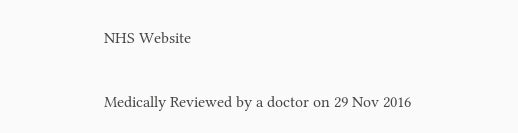NHS Website

Medically Reviewed by a doctor on 29 Nov 2016